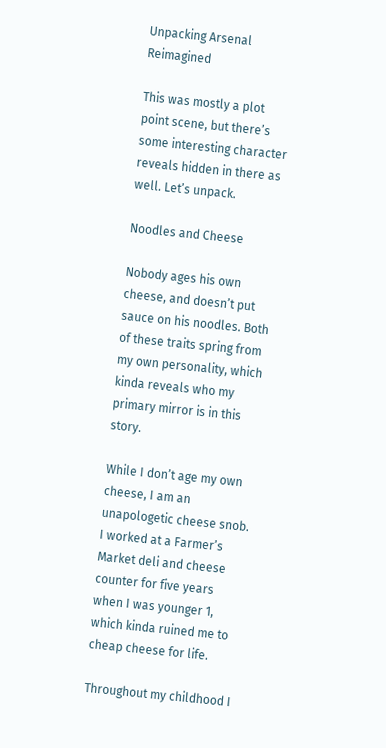Unpacking Arsenal Reimagined

This was mostly a plot point scene, but there’s some interesting character reveals hidden in there as well. Let’s unpack.

Noodles and Cheese

Nobody ages his own cheese, and doesn’t put sauce on his noodles. Both of these traits spring from my own personality, which kinda reveals who my primary mirror is in this story.

While I don’t age my own cheese, I am an unapologetic cheese snob. I worked at a Farmer’s Market deli and cheese counter for five years when I was younger 1, which kinda ruined me to cheap cheese for life.

Throughout my childhood I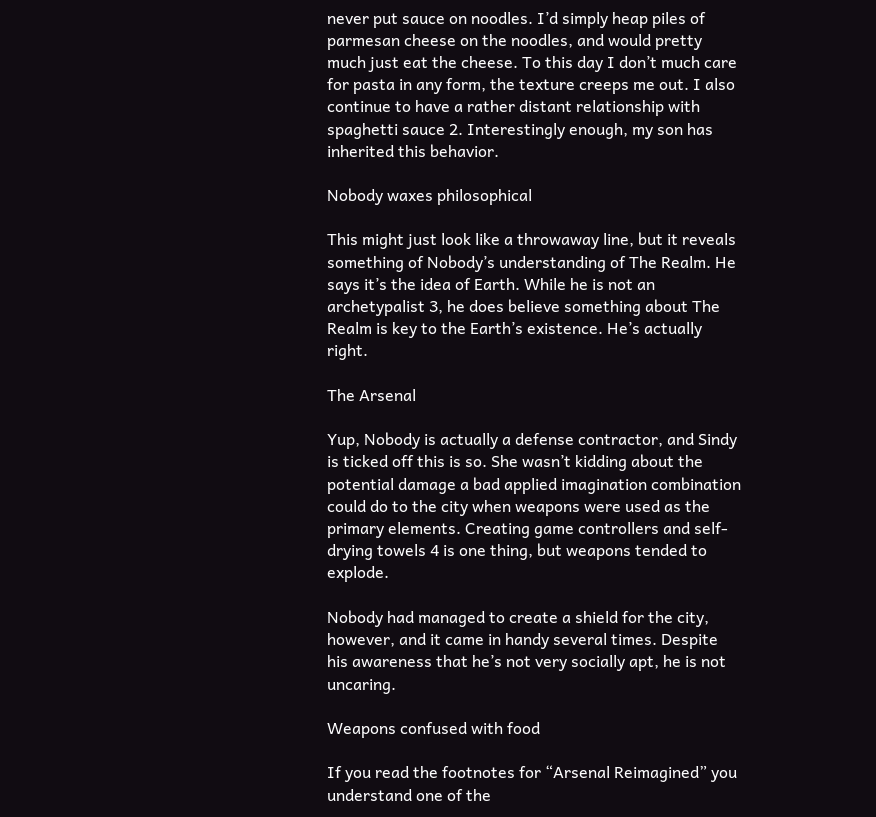never put sauce on noodles. I’d simply heap piles of parmesan cheese on the noodles, and would pretty much just eat the cheese. To this day I don’t much care for pasta in any form, the texture creeps me out. I also continue to have a rather distant relationship with spaghetti sauce 2. Interestingly enough, my son has inherited this behavior.

Nobody waxes philosophical

This might just look like a throwaway line, but it reveals something of Nobody’s understanding of The Realm. He says it’s the idea of Earth. While he is not an archetypalist 3, he does believe something about The Realm is key to the Earth’s existence. He’s actually right.

The Arsenal

Yup, Nobody is actually a defense contractor, and Sindy is ticked off this is so. She wasn’t kidding about the potential damage a bad applied imagination combination could do to the city when weapons were used as the primary elements. Creating game controllers and self-drying towels 4 is one thing, but weapons tended to explode.

Nobody had managed to create a shield for the city, however, and it came in handy several times. Despite his awareness that he’s not very socially apt, he is not uncaring.

Weapons confused with food

If you read the footnotes for “Arsenal Reimagined” you understand one of the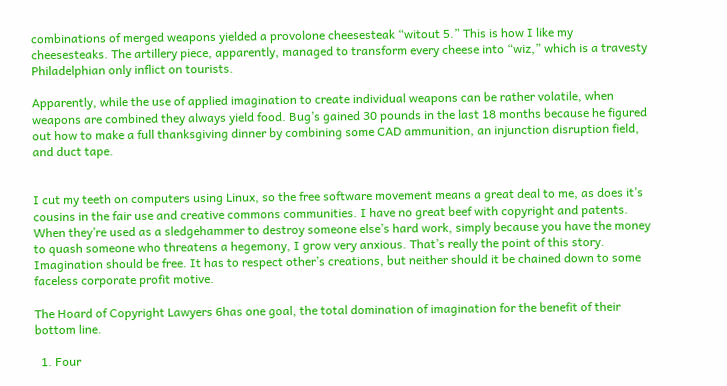combinations of merged weapons yielded a provolone cheesesteak “witout 5.” This is how I like my cheesesteaks. The artillery piece, apparently, managed to transform every cheese into “wiz,” which is a travesty Philadelphian only inflict on tourists.

Apparently, while the use of applied imagination to create individual weapons can be rather volatile, when weapons are combined they always yield food. Bug’s gained 30 pounds in the last 18 months because he figured out how to make a full thanksgiving dinner by combining some CAD ammunition, an injunction disruption field, and duct tape.


I cut my teeth on computers using Linux, so the free software movement means a great deal to me, as does it’s cousins in the fair use and creative commons communities. I have no great beef with copyright and patents. When they’re used as a sledgehammer to destroy someone else’s hard work, simply because you have the money to quash someone who threatens a hegemony, I grow very anxious. That’s really the point of this story. Imagination should be free. It has to respect other’s creations, but neither should it be chained down to some faceless corporate profit motive.

The Hoard of Copyright Lawyers 6has one goal, the total domination of imagination for the benefit of their bottom line.

  1. Four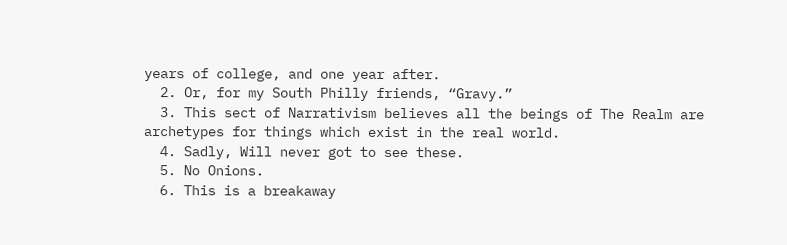years of college, and one year after.
  2. Or, for my South Philly friends, “Gravy.”
  3. This sect of Narrativism believes all the beings of The Realm are archetypes for things which exist in the real world.
  4. Sadly, Will never got to see these.
  5. No Onions.
  6. This is a breakaway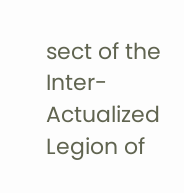sect of the Inter-Actualized Legion of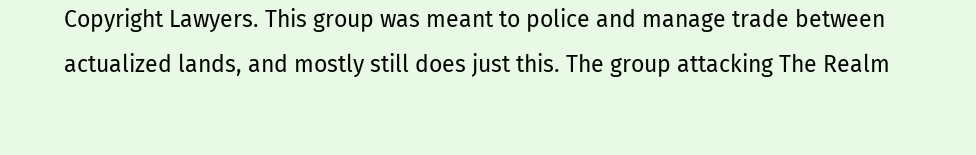Copyright Lawyers. This group was meant to police and manage trade between actualized lands, and mostly still does just this. The group attacking The Realm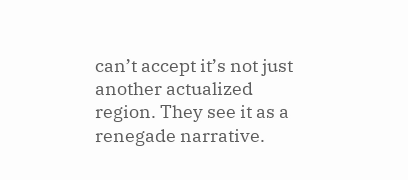can’t accept it’s not just another actualized region. They see it as a renegade narrative.